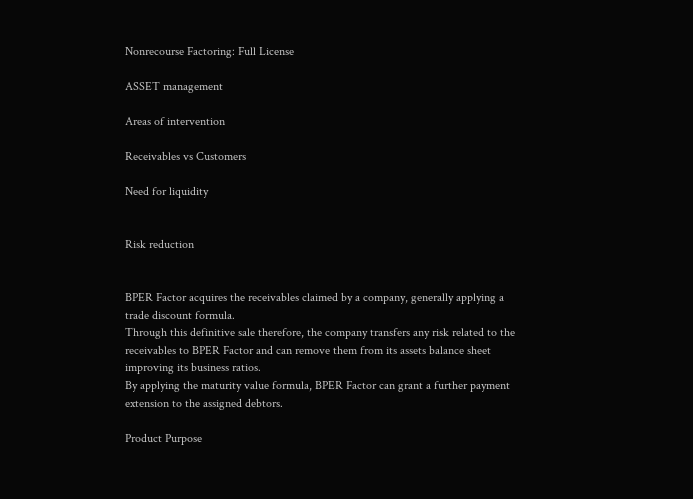Nonrecourse Factoring: Full License

ASSET management

Areas of intervention

Receivables vs Customers

Need for liquidity


Risk reduction


BPER Factor acquires the receivables claimed by a company, generally applying a trade discount formula.
Through this definitive sale therefore, the company transfers any risk related to the receivables to BPER Factor and can remove them from its assets balance sheet improving its business ratios.
By applying the maturity value formula, BPER Factor can grant a further payment extension to the assigned debtors.

Product Purpose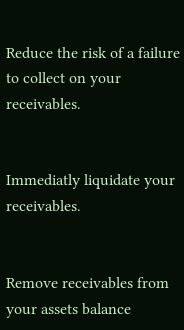Reduce the risk of a failure to collect on your receivables.


Immediatly liquidate your receivables.


Remove receivables from your assets balance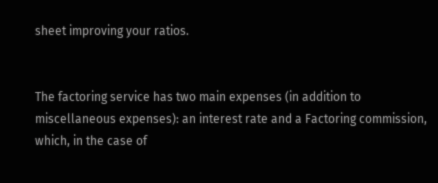sheet improving your ratios.


The factoring service has two main expenses (in addition to miscellaneous expenses): an interest rate and a Factoring commission, which, in the case of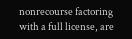nonrecourse factoring with a full license, are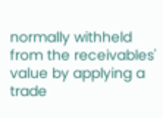normally withheld from the receivables' value by applying a trade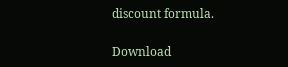discount formula.

Download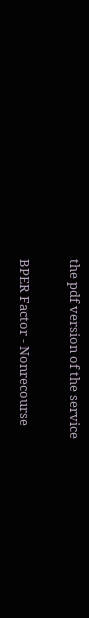the pdf version of the service

BPER Factor - Nonrecourse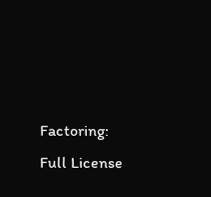Factoring: Full License